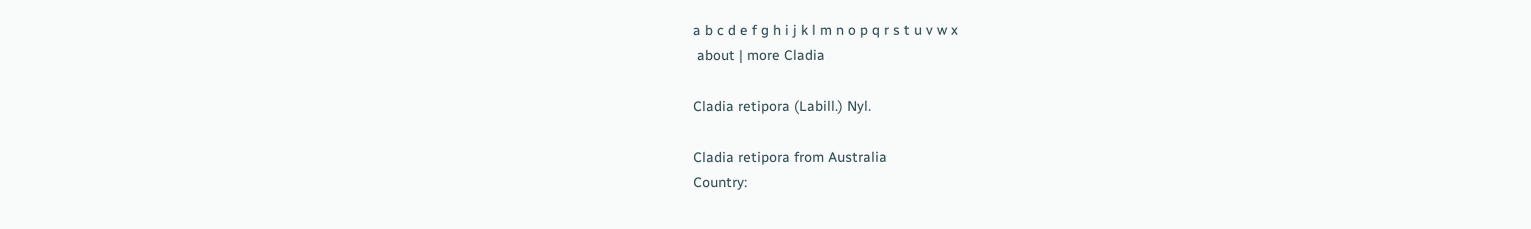a b c d e f g h i j k l m n o p q r s t u v w x
 about | more Cladia

Cladia retipora (Labill.) Nyl.

Cladia retipora from Australia
Country: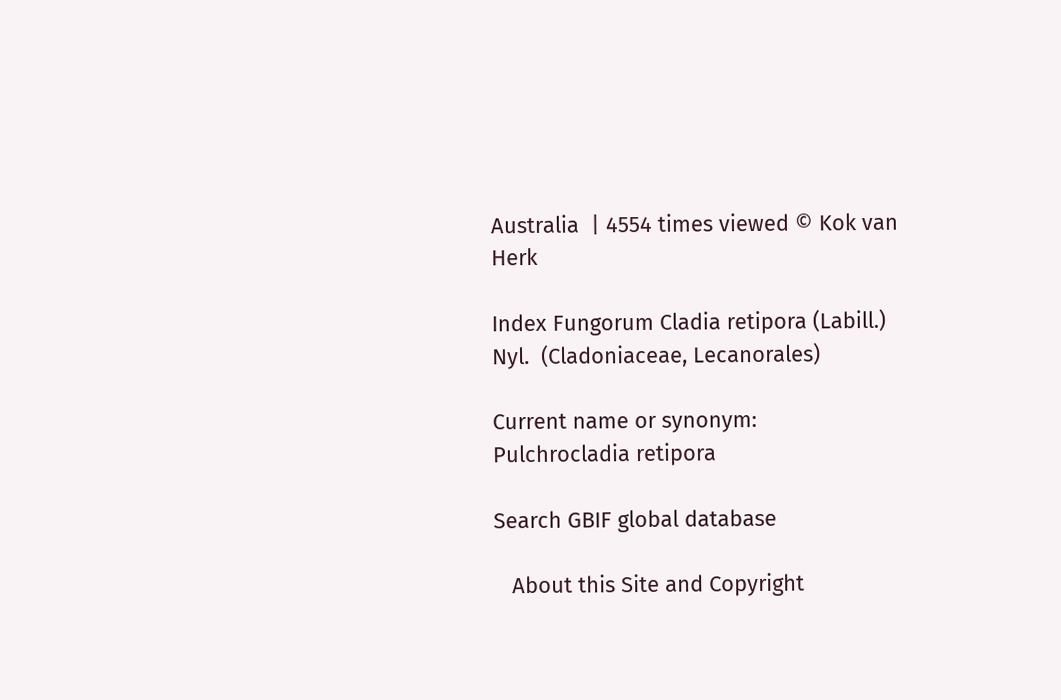Australia  | 4554 times viewed © Kok van Herk

Index Fungorum Cladia retipora (Labill.) Nyl.  (Cladoniaceae, Lecanorales)

Current name or synonym:
Pulchrocladia retipora

Search GBIF global database

   About this Site and Copyright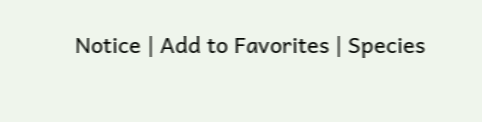Notice | Add to Favorites | Species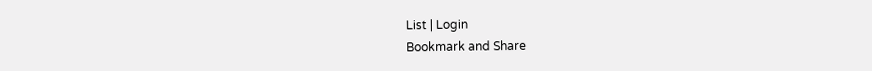List | Login
Bookmark and Share